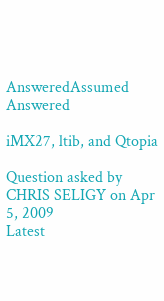AnsweredAssumed Answered

iMX27, ltib, and Qtopia

Question asked by CHRIS SELIGY on Apr 5, 2009
Latest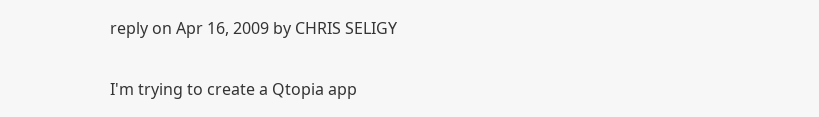reply on Apr 16, 2009 by CHRIS SELIGY

I'm trying to create a Qtopia app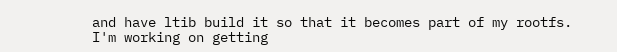and have ltib build it so that it becomes part of my rootfs.  I'm working on getting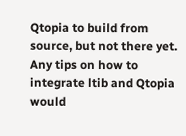Qtopia to build from source, but not there yet.  Any tips on how to integrate ltib and Qtopia would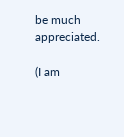be much appreciated.

(I am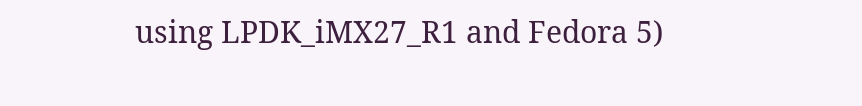using LPDK_iMX27_R1 and Fedora 5)